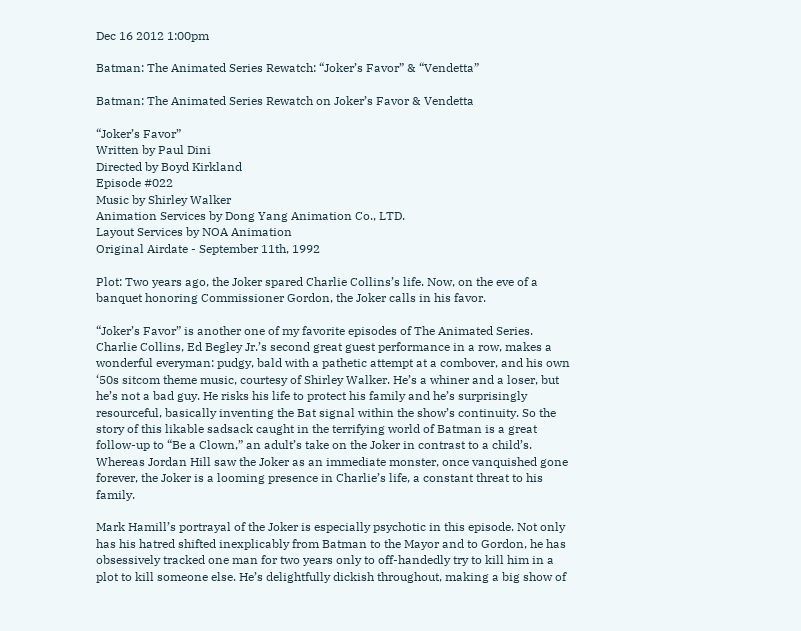Dec 16 2012 1:00pm

Batman: The Animated Series Rewatch: “Joker’s Favor” & “Vendetta”

Batman: The Animated Series Rewatch on Joker’s Favor & Vendetta

“Joker’s Favor”
Written by Paul Dini
Directed by Boyd Kirkland
Episode #022
Music by Shirley Walker
Animation Services by Dong Yang Animation Co., LTD.
Layout Services by NOA Animation
Original Airdate - September 11th, 1992

Plot: Two years ago, the Joker spared Charlie Collins’s life. Now, on the eve of a banquet honoring Commissioner Gordon, the Joker calls in his favor.

“Joker’s Favor” is another one of my favorite episodes of The Animated Series. Charlie Collins, Ed Begley Jr.’s second great guest performance in a row, makes a wonderful everyman: pudgy, bald with a pathetic attempt at a combover, and his own ‘50s sitcom theme music, courtesy of Shirley Walker. He’s a whiner and a loser, but he’s not a bad guy. He risks his life to protect his family and he’s surprisingly resourceful, basically inventing the Bat signal within the show’s continuity. So the story of this likable sadsack caught in the terrifying world of Batman is a great follow-up to “Be a Clown,” an adult’s take on the Joker in contrast to a child’s. Whereas Jordan Hill saw the Joker as an immediate monster, once vanquished gone forever, the Joker is a looming presence in Charlie’s life, a constant threat to his family.

Mark Hamill’s portrayal of the Joker is especially psychotic in this episode. Not only has his hatred shifted inexplicably from Batman to the Mayor and to Gordon, he has obsessively tracked one man for two years only to off-handedly try to kill him in a plot to kill someone else. He’s delightfully dickish throughout, making a big show of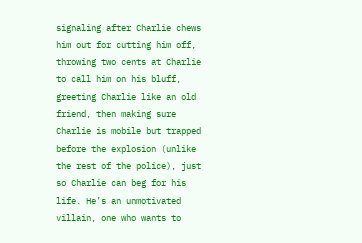signaling after Charlie chews him out for cutting him off, throwing two cents at Charlie to call him on his bluff, greeting Charlie like an old friend, then making sure Charlie is mobile but trapped before the explosion (unlike the rest of the police), just so Charlie can beg for his life. He’s an unmotivated villain, one who wants to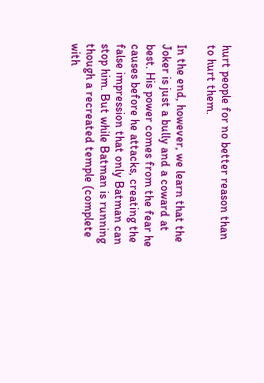hurt people for no better reason than to hurt them.

In the end, however, we learn that the Joker is just a bully and a coward at best. His power comes from the fear he causes before he attacks, creating the false impression that only Batman can stop him. But while Batman is running though a recreated temple (complete with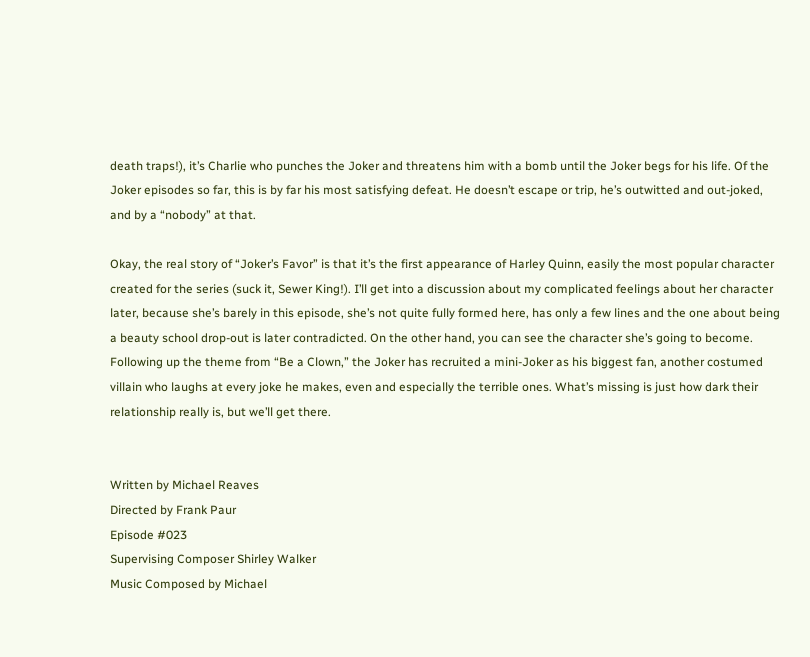death traps!), it’s Charlie who punches the Joker and threatens him with a bomb until the Joker begs for his life. Of the Joker episodes so far, this is by far his most satisfying defeat. He doesn’t escape or trip, he’s outwitted and out-joked, and by a “nobody” at that.

Okay, the real story of “Joker’s Favor” is that it’s the first appearance of Harley Quinn, easily the most popular character created for the series (suck it, Sewer King!). I’ll get into a discussion about my complicated feelings about her character later, because she’s barely in this episode, she’s not quite fully formed here, has only a few lines and the one about being a beauty school drop-out is later contradicted. On the other hand, you can see the character she’s going to become. Following up the theme from “Be a Clown,” the Joker has recruited a mini-Joker as his biggest fan, another costumed villain who laughs at every joke he makes, even and especially the terrible ones. What’s missing is just how dark their relationship really is, but we’ll get there.


Written by Michael Reaves
Directed by Frank Paur
Episode #023
Supervising Composer Shirley Walker
Music Composed by Michael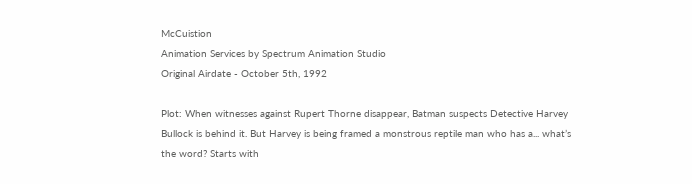McCuistion
Animation Services by Spectrum Animation Studio
Original Airdate - October 5th, 1992

Plot: When witnesses against Rupert Thorne disappear, Batman suspects Detective Harvey Bullock is behind it. But Harvey is being framed a monstrous reptile man who has a... what’s the word? Starts with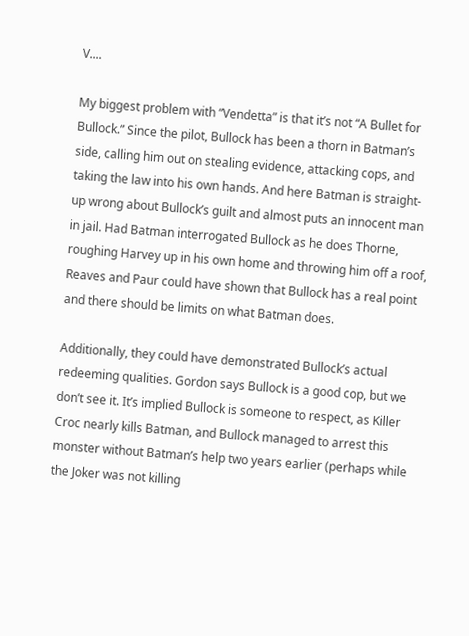V....

My biggest problem with “Vendetta” is that it’s not “A Bullet for Bullock.” Since the pilot, Bullock has been a thorn in Batman’s side, calling him out on stealing evidence, attacking cops, and taking the law into his own hands. And here Batman is straight-up wrong about Bullock’s guilt and almost puts an innocent man in jail. Had Batman interrogated Bullock as he does Thorne, roughing Harvey up in his own home and throwing him off a roof, Reaves and Paur could have shown that Bullock has a real point and there should be limits on what Batman does.

Additionally, they could have demonstrated Bullock’s actual redeeming qualities. Gordon says Bullock is a good cop, but we don’t see it. It’s implied Bullock is someone to respect, as Killer Croc nearly kills Batman, and Bullock managed to arrest this monster without Batman’s help two years earlier (perhaps while the Joker was not killing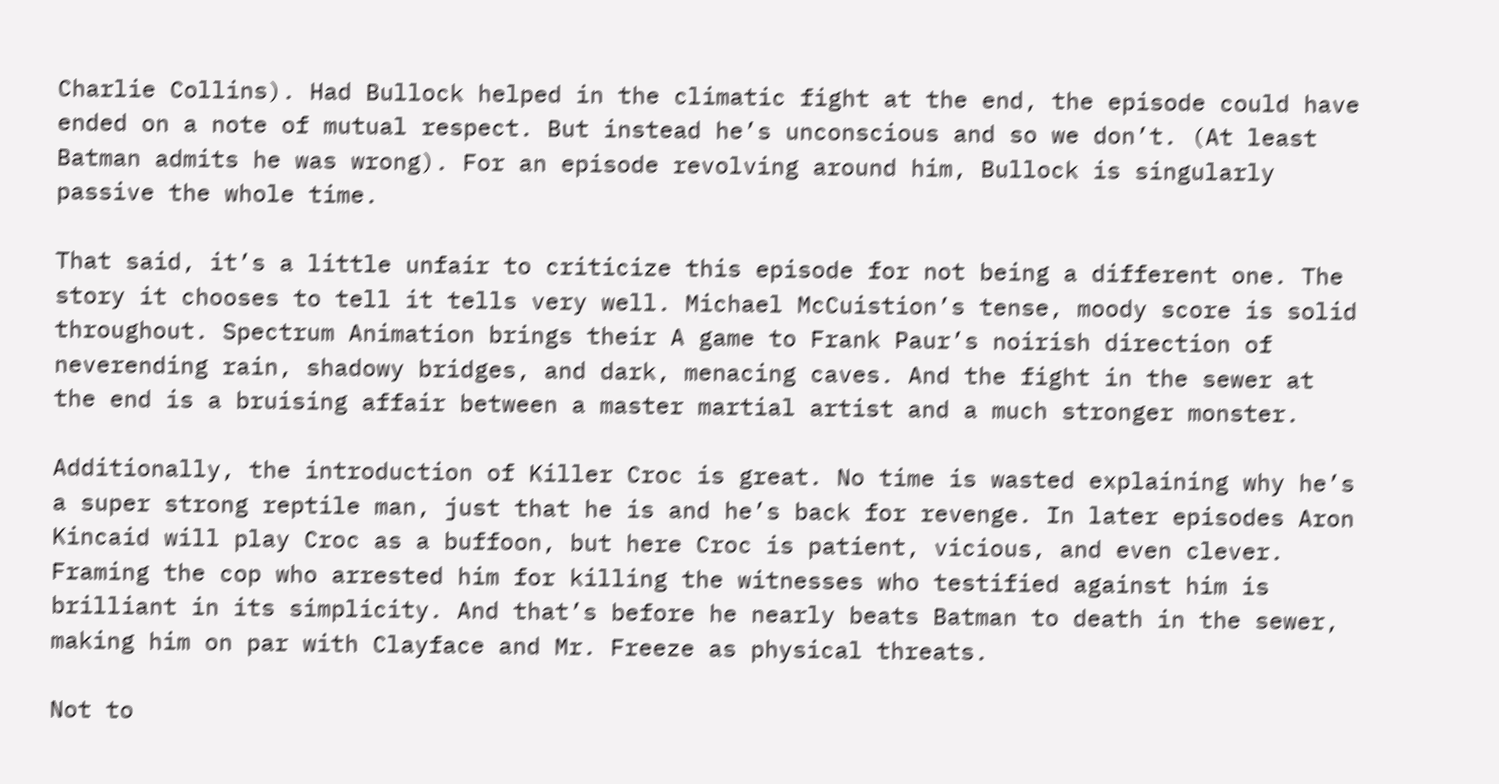Charlie Collins). Had Bullock helped in the climatic fight at the end, the episode could have ended on a note of mutual respect. But instead he’s unconscious and so we don’t. (At least Batman admits he was wrong). For an episode revolving around him, Bullock is singularly passive the whole time.

That said, it’s a little unfair to criticize this episode for not being a different one. The story it chooses to tell it tells very well. Michael McCuistion’s tense, moody score is solid throughout. Spectrum Animation brings their A game to Frank Paur’s noirish direction of neverending rain, shadowy bridges, and dark, menacing caves. And the fight in the sewer at the end is a bruising affair between a master martial artist and a much stronger monster.

Additionally, the introduction of Killer Croc is great. No time is wasted explaining why he’s a super strong reptile man, just that he is and he’s back for revenge. In later episodes Aron Kincaid will play Croc as a buffoon, but here Croc is patient, vicious, and even clever. Framing the cop who arrested him for killing the witnesses who testified against him is brilliant in its simplicity. And that’s before he nearly beats Batman to death in the sewer, making him on par with Clayface and Mr. Freeze as physical threats.

Not to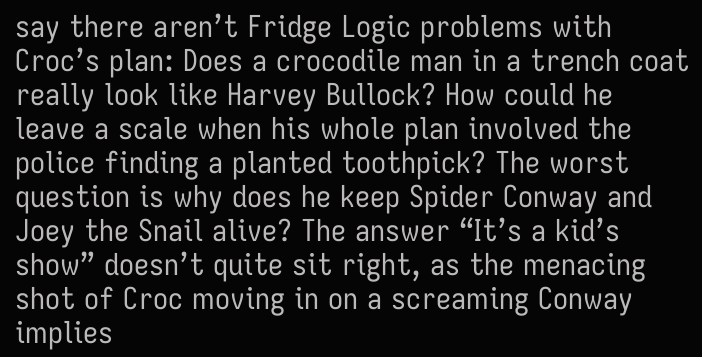say there aren’t Fridge Logic problems with Croc’s plan: Does a crocodile man in a trench coat really look like Harvey Bullock? How could he leave a scale when his whole plan involved the police finding a planted toothpick? The worst question is why does he keep Spider Conway and Joey the Snail alive? The answer “It’s a kid’s show” doesn’t quite sit right, as the menacing shot of Croc moving in on a screaming Conway implies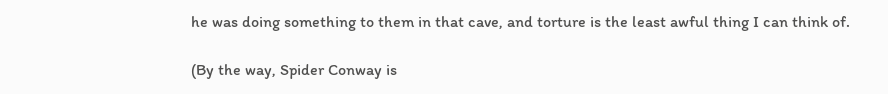he was doing something to them in that cave, and torture is the least awful thing I can think of.

(By the way, Spider Conway is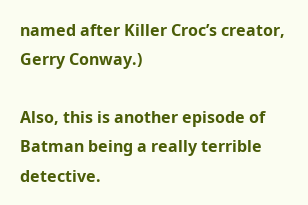named after Killer Croc’s creator, Gerry Conway.)

Also, this is another episode of Batman being a really terrible detective.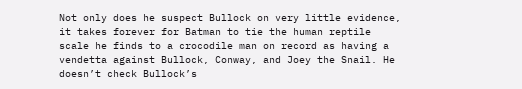Not only does he suspect Bullock on very little evidence, it takes forever for Batman to tie the human reptile scale he finds to a crocodile man on record as having a vendetta against Bullock, Conway, and Joey the Snail. He doesn’t check Bullock’s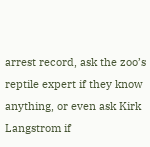arrest record, ask the zoo’s reptile expert if they know anything, or even ask Kirk Langstrom if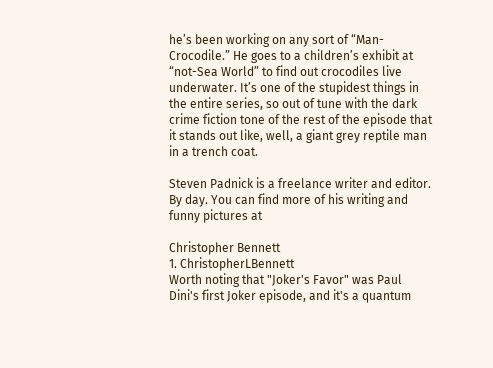he’s been working on any sort of “Man-Crocodile.” He goes to a children’s exhibit at “not-Sea World” to find out crocodiles live underwater. It’s one of the stupidest things in the entire series, so out of tune with the dark crime fiction tone of the rest of the episode that it stands out like, well, a giant grey reptile man in a trench coat.

Steven Padnick is a freelance writer and editor. By day. You can find more of his writing and funny pictures at

Christopher Bennett
1. ChristopherLBennett
Worth noting that "Joker's Favor" was Paul Dini's first Joker episode, and it's a quantum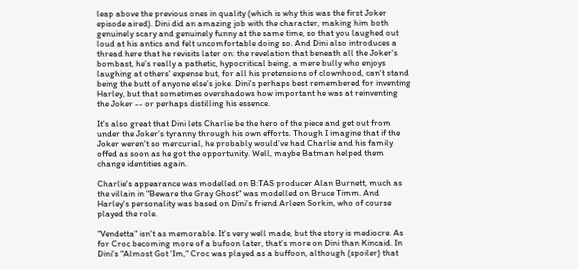leap above the previous ones in quality (which is why this was the first Joker episode aired). Dini did an amazing job with the character, making him both genuinely scary and genuinely funny at the same time, so that you laughed out loud at his antics and felt uncomfortable doing so. And Dini also introduces a thread here that he revisits later on: the revelation that beneath all the Joker's bombast, he's really a pathetic, hypocritical being, a mere bully who enjoys laughing at others' expense but, for all his pretensions of clownhood, can't stand being the butt of anyone else's joke. Dini's perhaps best remembered for inventing Harley, but that sometimes overshadows how important he was at reinventing the Joker -- or perhaps distilling his essence.

It's also great that Dini lets Charlie be the hero of the piece and get out from under the Joker's tyranny through his own efforts. Though I imagine that if the Joker weren't so mercurial, he probably would've had Charlie and his family offed as soon as he got the opportunity. Well, maybe Batman helped them change identities again.

Charlie's appearance was modelled on B:TAS producer Alan Burnett, much as the villain in "Beware the Gray Ghost" was modelled on Bruce Timm. And Harley's personality was based on Dini's friend Arleen Sorkin, who of course played the role.

"Vendetta" isn't as memorable. It's very well made, but the story is mediocre. As for Croc becoming more of a bufoon later, that's more on Dini than Kincaid. In Dini's "Almost Got 'Im," Croc was played as a buffoon, although (spoiler) that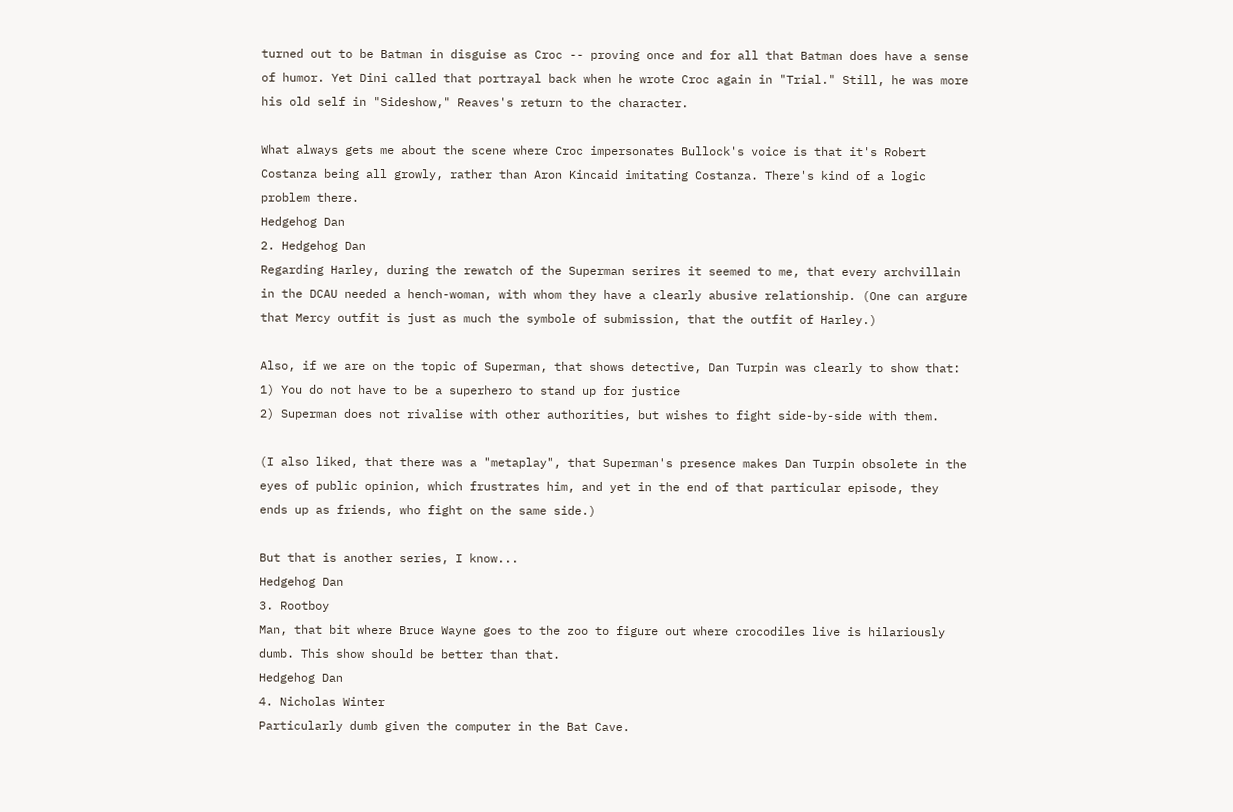turned out to be Batman in disguise as Croc -- proving once and for all that Batman does have a sense of humor. Yet Dini called that portrayal back when he wrote Croc again in "Trial." Still, he was more his old self in "Sideshow," Reaves's return to the character.

What always gets me about the scene where Croc impersonates Bullock's voice is that it's Robert Costanza being all growly, rather than Aron Kincaid imitating Costanza. There's kind of a logic problem there.
Hedgehog Dan
2. Hedgehog Dan
Regarding Harley, during the rewatch of the Superman serires it seemed to me, that every archvillain in the DCAU needed a hench-woman, with whom they have a clearly abusive relationship. (One can argure that Mercy outfit is just as much the symbole of submission, that the outfit of Harley.)

Also, if we are on the topic of Superman, that shows detective, Dan Turpin was clearly to show that:
1) You do not have to be a superhero to stand up for justice
2) Superman does not rivalise with other authorities, but wishes to fight side-by-side with them.

(I also liked, that there was a "metaplay", that Superman's presence makes Dan Turpin obsolete in the eyes of public opinion, which frustrates him, and yet in the end of that particular episode, they ends up as friends, who fight on the same side.)

But that is another series, I know...
Hedgehog Dan
3. Rootboy
Man, that bit where Bruce Wayne goes to the zoo to figure out where crocodiles live is hilariously dumb. This show should be better than that.
Hedgehog Dan
4. Nicholas Winter
Particularly dumb given the computer in the Bat Cave.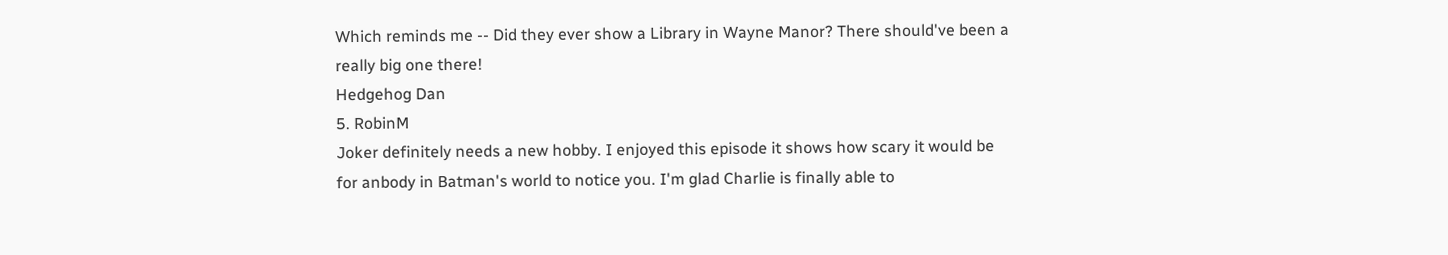Which reminds me -- Did they ever show a Library in Wayne Manor? There should've been a really big one there!
Hedgehog Dan
5. RobinM
Joker definitely needs a new hobby. I enjoyed this episode it shows how scary it would be for anbody in Batman's world to notice you. I'm glad Charlie is finally able to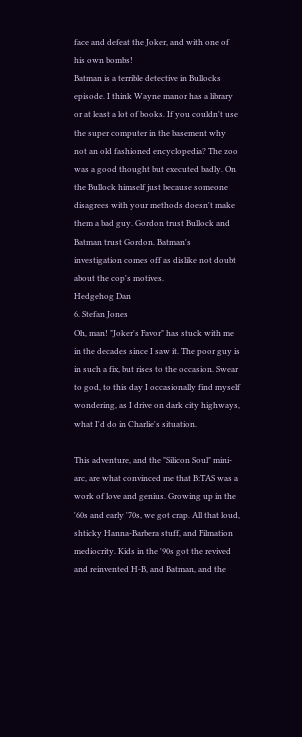face and defeat the Joker, and with one of his own bombs!
Batman is a terrible detective in Bullocks episode. I think Wayne manor has a library or at least a lot of books. If you couldn't use the super computer in the basement why not an old fashioned encyclopedia? The zoo was a good thought but executed badly. On the Bullock himself just because someone disagrees with your methods doesn't make them a bad guy. Gordon trust Bullock and Batman trust Gordon. Batman's investigation comes off as dislike not doubt about the cop's motives.
Hedgehog Dan
6. Stefan Jones
Oh, man! "Joker's Favor" has stuck with me in the decades since I saw it. The poor guy is in such a fix, but rises to the occasion. Swear to god, to this day I occasionally find myself wondering, as I drive on dark city highways, what I'd do in Charlie's situation.

This adventure, and the "Silicon Soul" mini-arc, are what convinced me that B:TAS was a work of love and genius. Growing up in the '60s and early '70s, we got crap. All that loud, shticky Hanna-Barbera stuff, and Filmation mediocrity. Kids in the '90s got the revived and reinvented H-B, and Batman, and the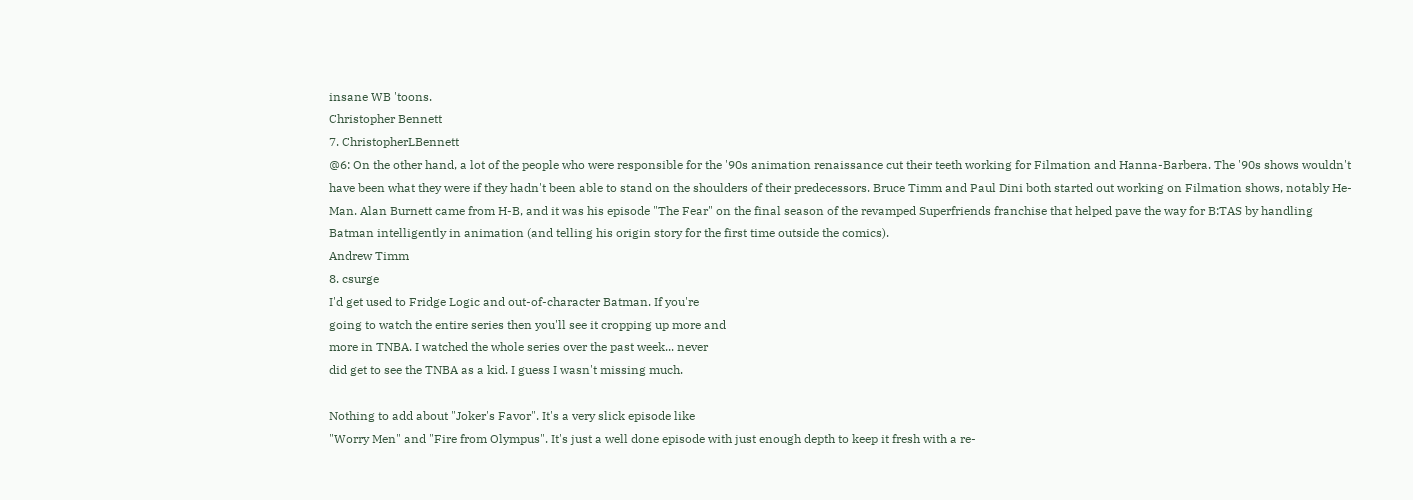insane WB 'toons.
Christopher Bennett
7. ChristopherLBennett
@6: On the other hand, a lot of the people who were responsible for the '90s animation renaissance cut their teeth working for Filmation and Hanna-Barbera. The '90s shows wouldn't have been what they were if they hadn't been able to stand on the shoulders of their predecessors. Bruce Timm and Paul Dini both started out working on Filmation shows, notably He-Man. Alan Burnett came from H-B, and it was his episode "The Fear" on the final season of the revamped Superfriends franchise that helped pave the way for B:TAS by handling Batman intelligently in animation (and telling his origin story for the first time outside the comics).
Andrew Timm
8. csurge
I'd get used to Fridge Logic and out-of-character Batman. If you're
going to watch the entire series then you'll see it cropping up more and
more in TNBA. I watched the whole series over the past week... never
did get to see the TNBA as a kid. I guess I wasn't missing much.

Nothing to add about "Joker's Favor". It's a very slick episode like
"Worry Men" and "Fire from Olympus". It's just a well done episode with just enough depth to keep it fresh with a re-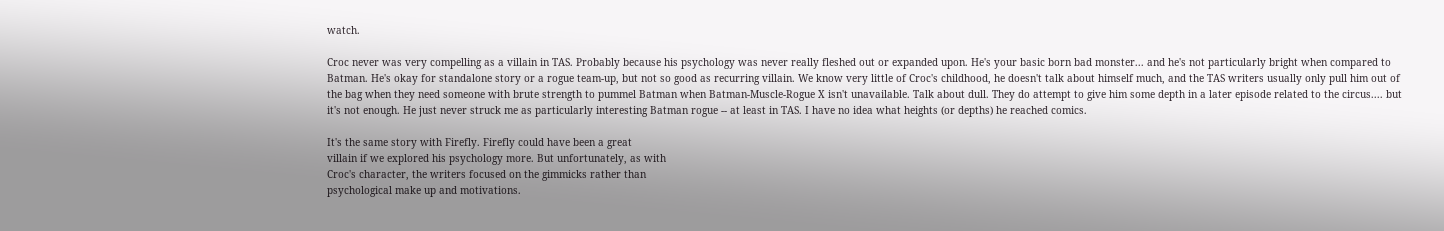watch.

Croc never was very compelling as a villain in TAS. Probably because his psychology was never really fleshed out or expanded upon. He's your basic born bad monster... and he's not particularly bright when compared to Batman. He's okay for standalone story or a rogue team-up, but not so good as recurring villain. We know very little of Croc's childhood, he doesn't talk about himself much, and the TAS writers usually only pull him out of the bag when they need someone with brute strength to pummel Batman when Batman-Muscle-Rogue X isn't unavailable. Talk about dull. They do attempt to give him some depth in a later episode related to the circus.... but it's not enough. He just never struck me as particularly interesting Batman rogue -- at least in TAS. I have no idea what heights (or depths) he reached comics.

It's the same story with Firefly. Firefly could have been a great
villain if we explored his psychology more. But unfortunately, as with
Croc's character, the writers focused on the gimmicks rather than
psychological make up and motivations.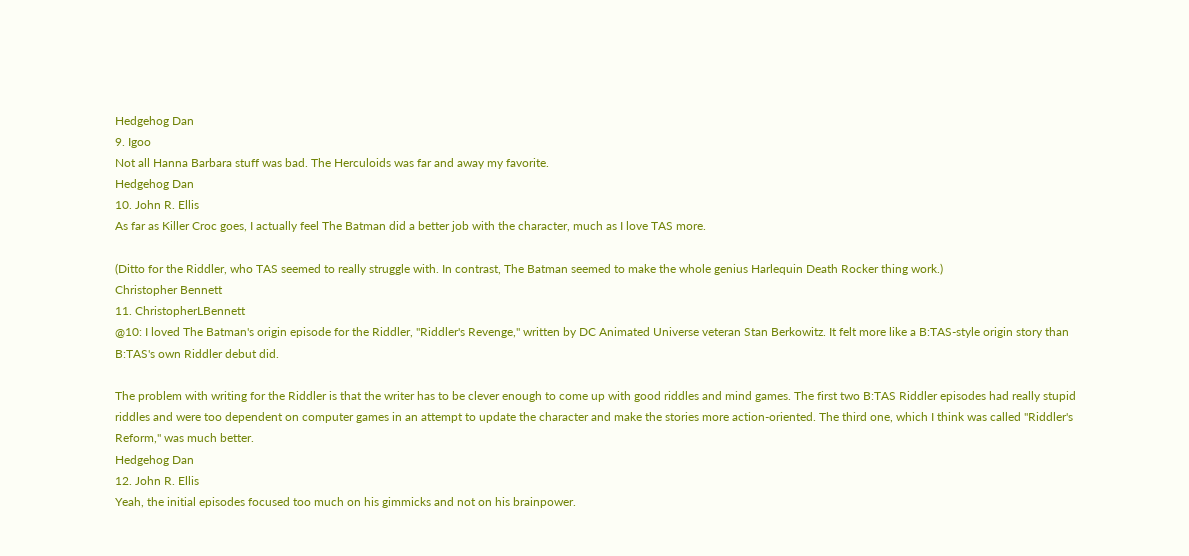Hedgehog Dan
9. Igoo
Not all Hanna Barbara stuff was bad. The Herculoids was far and away my favorite.
Hedgehog Dan
10. John R. Ellis
As far as Killer Croc goes, I actually feel The Batman did a better job with the character, much as I love TAS more.

(Ditto for the Riddler, who TAS seemed to really struggle with. In contrast, The Batman seemed to make the whole genius Harlequin Death Rocker thing work.)
Christopher Bennett
11. ChristopherLBennett
@10: I loved The Batman's origin episode for the Riddler, "Riddler's Revenge," written by DC Animated Universe veteran Stan Berkowitz. It felt more like a B:TAS-style origin story than B:TAS's own Riddler debut did.

The problem with writing for the Riddler is that the writer has to be clever enough to come up with good riddles and mind games. The first two B:TAS Riddler episodes had really stupid riddles and were too dependent on computer games in an attempt to update the character and make the stories more action-oriented. The third one, which I think was called "Riddler's Reform," was much better.
Hedgehog Dan
12. John R. Ellis
Yeah, the initial episodes focused too much on his gimmicks and not on his brainpower.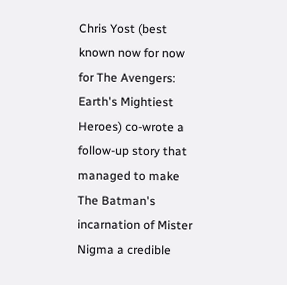Chris Yost (best known now for now for The Avengers: Earth's Mightiest Heroes) co-wrote a follow-up story that managed to make The Batman's incarnation of Mister Nigma a credible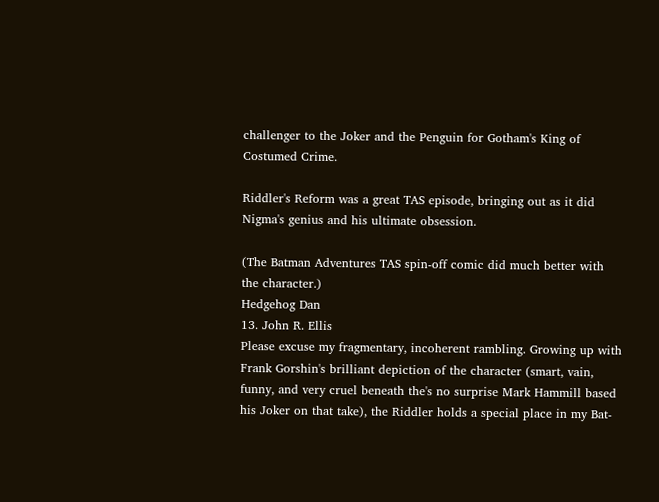challenger to the Joker and the Penguin for Gotham's King of Costumed Crime.

Riddler's Reform was a great TAS episode, bringing out as it did Nigma's genius and his ultimate obsession.

(The Batman Adventures TAS spin-off comic did much better with the character.)
Hedgehog Dan
13. John R. Ellis
Please excuse my fragmentary, incoherent rambling. Growing up with Frank Gorshin's brilliant depiction of the character (smart, vain, funny, and very cruel beneath the's no surprise Mark Hammill based his Joker on that take), the Riddler holds a special place in my Bat-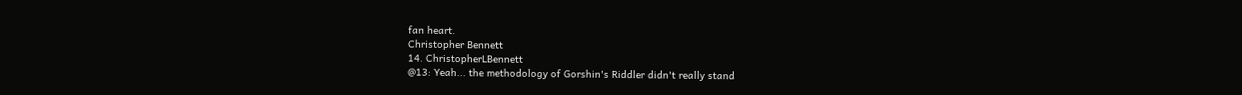fan heart.
Christopher Bennett
14. ChristopherLBennett
@13: Yeah... the methodology of Gorshin's Riddler didn't really stand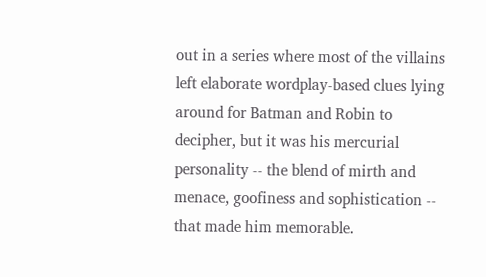out in a series where most of the villains left elaborate wordplay-based clues lying around for Batman and Robin to decipher, but it was his mercurial personality -- the blend of mirth and menace, goofiness and sophistication -- that made him memorable.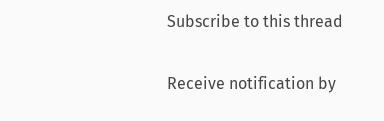Subscribe to this thread

Receive notification by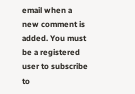email when a new comment is added. You must be a registered user to subscribe to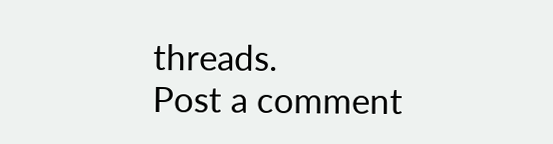threads.
Post a comment